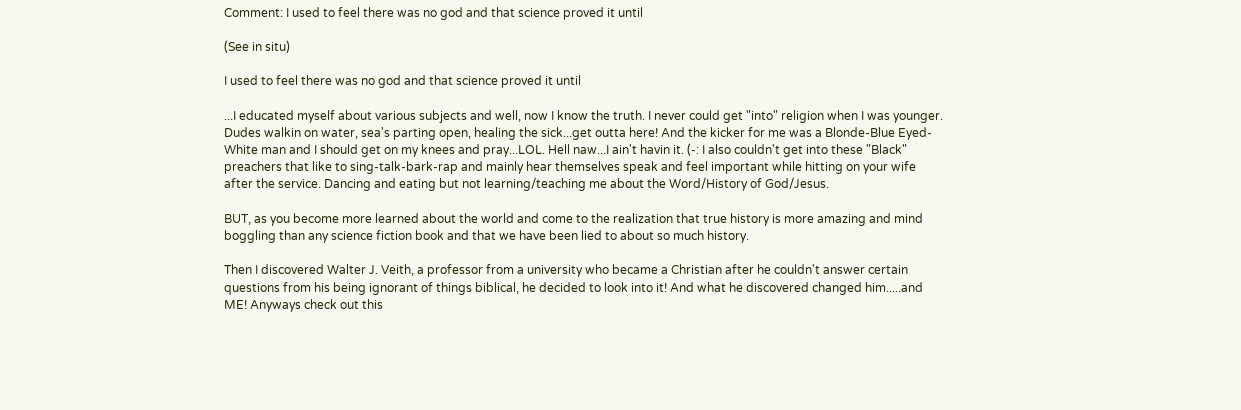Comment: I used to feel there was no god and that science proved it until

(See in situ)

I used to feel there was no god and that science proved it until

...I educated myself about various subjects and well, now I know the truth. I never could get "into" religion when I was younger. Dudes walkin on water, sea's parting open, healing the sick...get outta here! And the kicker for me was a Blonde-Blue Eyed-White man and I should get on my knees and pray...LOL. Hell naw...I ain't havin it. (-: I also couldn't get into these "Black" preachers that like to sing-talk-bark-rap and mainly hear themselves speak and feel important while hitting on your wife after the service. Dancing and eating but not learning/teaching me about the Word/History of God/Jesus.

BUT, as you become more learned about the world and come to the realization that true history is more amazing and mind boggling than any science fiction book and that we have been lied to about so much history.

Then I discovered Walter J. Veith, a professor from a university who became a Christian after he couldn't answer certain questions from his being ignorant of things biblical, he decided to look into it! And what he discovered changed him.....and ME! Anyways check out this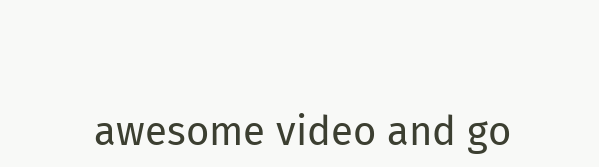awesome video and go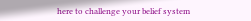here to challenge your belief system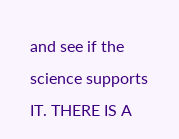and see if the science supports IT. THERE IS A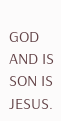GOD AND IS SON IS JESUS.